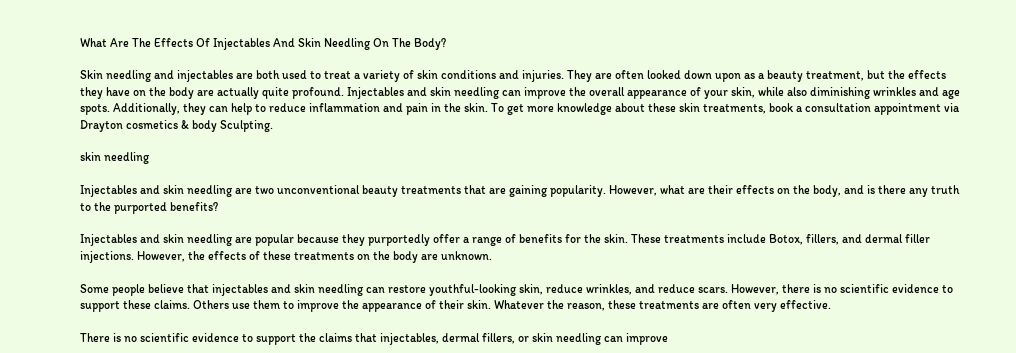What Are The Effects Of Injectables And Skin Needling On The Body?

Skin needling and injectables are both used to treat a variety of skin conditions and injuries. They are often looked down upon as a beauty treatment, but the effects they have on the body are actually quite profound. Injectables and skin needling can improve the overall appearance of your skin, while also diminishing wrinkles and age spots. Additionally, they can help to reduce inflammation and pain in the skin. To get more knowledge about these skin treatments, book a consultation appointment via Drayton cosmetics & body Sculpting.

skin needling

Injectables and skin needling are two unconventional beauty treatments that are gaining popularity. However, what are their effects on the body, and is there any truth to the purported benefits?

Injectables and skin needling are popular because they purportedly offer a range of benefits for the skin. These treatments include Botox, fillers, and dermal filler injections. However, the effects of these treatments on the body are unknown.

Some people believe that injectables and skin needling can restore youthful-looking skin, reduce wrinkles, and reduce scars. However, there is no scientific evidence to support these claims. Others use them to improve the appearance of their skin. Whatever the reason, these treatments are often very effective.

There is no scientific evidence to support the claims that injectables, dermal fillers, or skin needling can improve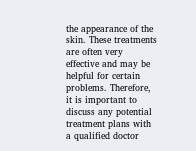the appearance of the skin. These treatments are often very effective and may be helpful for certain problems. Therefore, it is important to discuss any potential treatment plans with a qualified doctor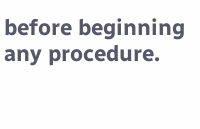before beginning any procedure.